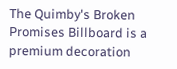The Quimby's Broken Promises Billboard is a premium decoration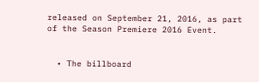released on September 21, 2016, as part of the Season Premiere 2016 Event.


  • The billboard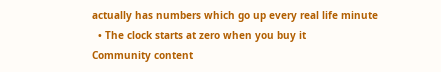actually has numbers which go up every real life minute
  • The clock starts at zero when you buy it
Community content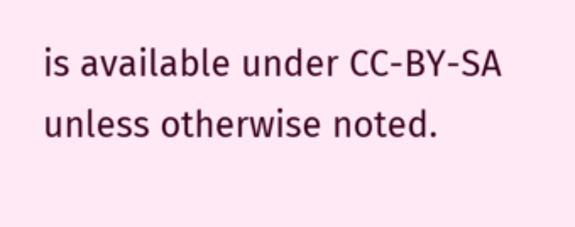is available under CC-BY-SA unless otherwise noted.